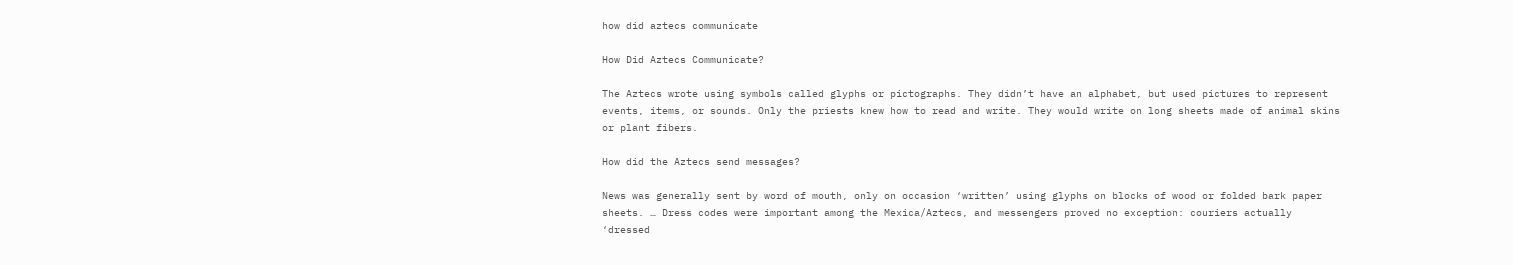how did aztecs communicate

How Did Aztecs Communicate?

The Aztecs wrote using symbols called glyphs or pictographs. They didn’t have an alphabet, but used pictures to represent events, items, or sounds. Only the priests knew how to read and write. They would write on long sheets made of animal skins or plant fibers.

How did the Aztecs send messages?

News was generally sent by word of mouth, only on occasion ‘written’ using glyphs on blocks of wood or folded bark paper sheets. … Dress codes were important among the Mexica/Aztecs, and messengers proved no exception: couriers actually ‘dressed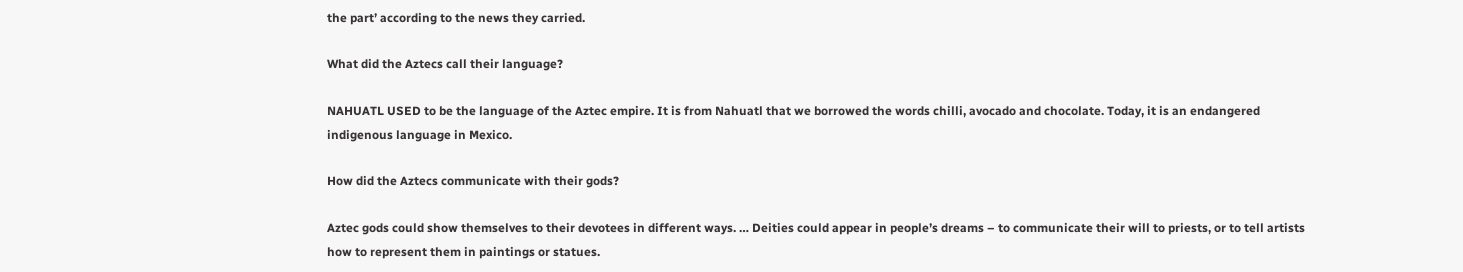the part’ according to the news they carried.

What did the Aztecs call their language?

NAHUATL USED to be the language of the Aztec empire. It is from Nahuatl that we borrowed the words chilli, avocado and chocolate. Today, it is an endangered indigenous language in Mexico.

How did the Aztecs communicate with their gods?

Aztec gods could show themselves to their devotees in different ways. … Deities could appear in people’s dreams – to communicate their will to priests, or to tell artists how to represent them in paintings or statues.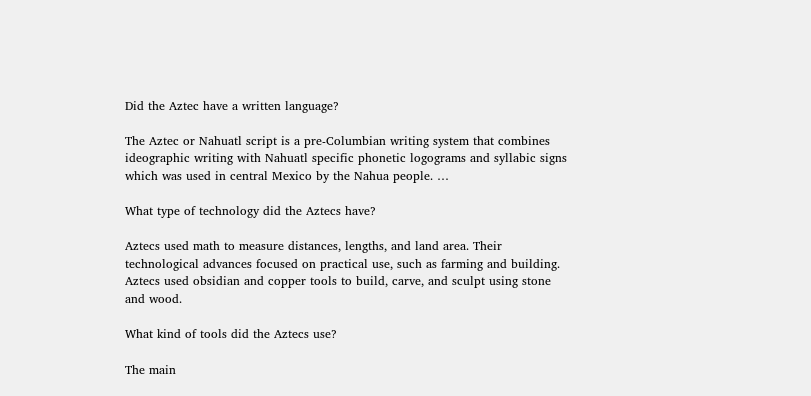Did the Aztec have a written language?

The Aztec or Nahuatl script is a pre-Columbian writing system that combines ideographic writing with Nahuatl specific phonetic logograms and syllabic signs which was used in central Mexico by the Nahua people. …

What type of technology did the Aztecs have?

Aztecs used math to measure distances, lengths, and land area. Their technological advances focused on practical use, such as farming and building. Aztecs used obsidian and copper tools to build, carve, and sculpt using stone and wood.

What kind of tools did the Aztecs use?

The main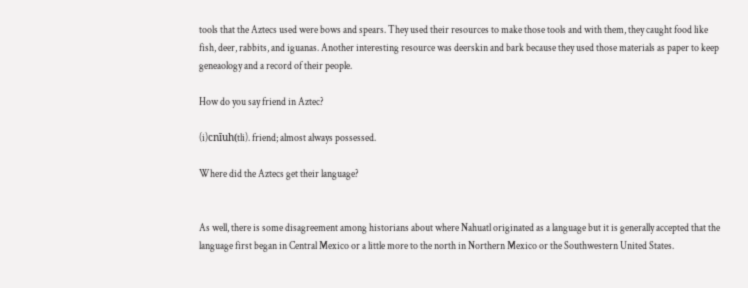tools that the Aztecs used were bows and spears. They used their resources to make those tools and with them, they caught food like fish, deer, rabbits, and iguanas. Another interesting resource was deerskin and bark because they used those materials as paper to keep geneaology and a record of their people.

How do you say friend in Aztec?

(i)cnīuh(tli). friend; almost always possessed.

Where did the Aztecs get their language?


As well, there is some disagreement among historians about where Nahuatl originated as a language but it is generally accepted that the language first began in Central Mexico or a little more to the north in Northern Mexico or the Southwestern United States.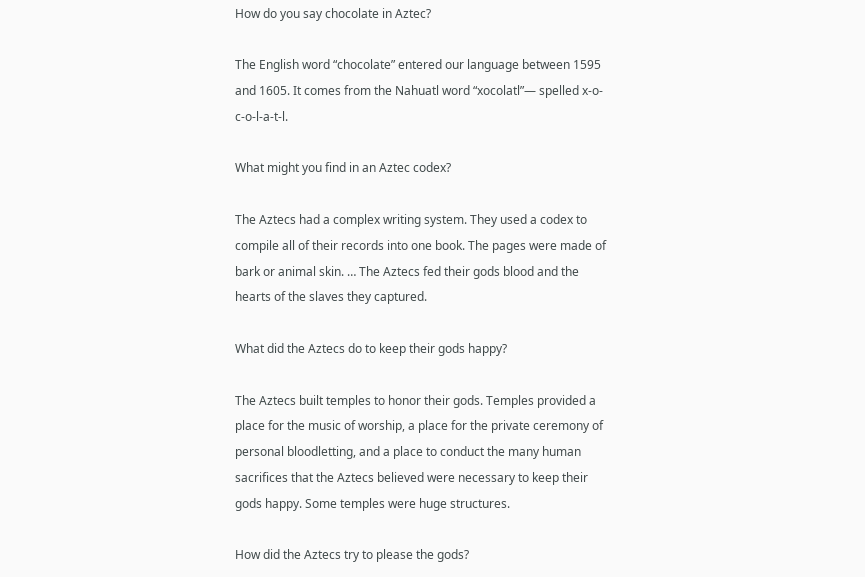How do you say chocolate in Aztec?

The English word “chocolate” entered our language between 1595 and 1605. It comes from the Nahuatl word “xocolatl”— spelled x-o-c-o-l-a-t-l.

What might you find in an Aztec codex?

The Aztecs had a complex writing system. They used a codex to compile all of their records into one book. The pages were made of bark or animal skin. … The Aztecs fed their gods blood and the hearts of the slaves they captured.

What did the Aztecs do to keep their gods happy?

The Aztecs built temples to honor their gods. Temples provided a place for the music of worship, a place for the private ceremony of personal bloodletting, and a place to conduct the many human sacrifices that the Aztecs believed were necessary to keep their gods happy. Some temples were huge structures.

How did the Aztecs try to please the gods?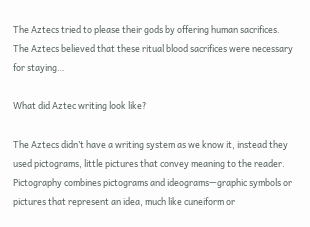The Aztecs tried to please their gods by offering human sacrifices. The Aztecs believed that these ritual blood sacrifices were necessary for staying…

What did Aztec writing look like?

The Aztecs didn’t have a writing system as we know it, instead they used pictograms, little pictures that convey meaning to the reader. Pictography combines pictograms and ideograms—graphic symbols or pictures that represent an idea, much like cuneiform or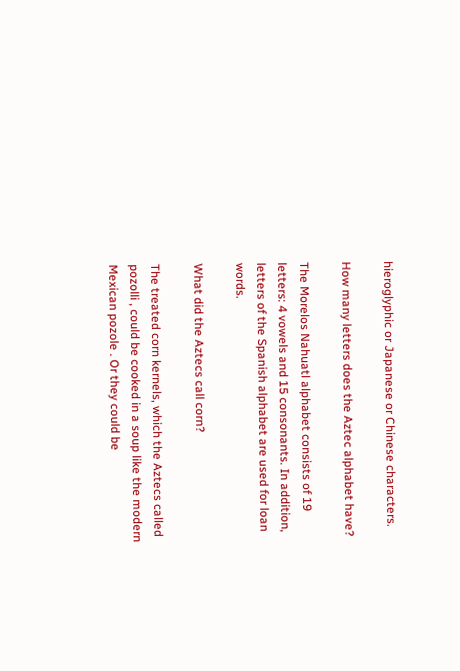hieroglyphic or Japanese or Chinese characters.

How many letters does the Aztec alphabet have?

The Morelos Nahuatl alphabet consists of 19 letters: 4 vowels and 15 consonants. In addition, letters of the Spanish alphabet are used for loan words.

What did the Aztecs call corn?

The treated corn kernels, which the Aztecs called pozolli , could be cooked in a soup like the modern Mexican pozole . Or they could be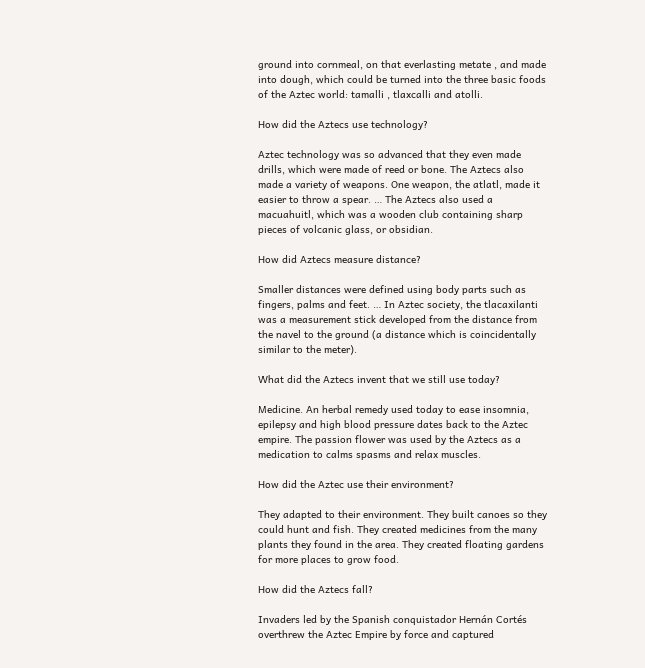ground into cornmeal, on that everlasting metate , and made into dough, which could be turned into the three basic foods of the Aztec world: tamalli , tlaxcalli and atolli.

How did the Aztecs use technology?

Aztec technology was so advanced that they even made drills, which were made of reed or bone. The Aztecs also made a variety of weapons. One weapon, the atlatl, made it easier to throw a spear. … The Aztecs also used a macuahuitl, which was a wooden club containing sharp pieces of volcanic glass, or obsidian.

How did Aztecs measure distance?

Smaller distances were defined using body parts such as fingers, palms and feet. … In Aztec society, the tlacaxilanti was a measurement stick developed from the distance from the navel to the ground (a distance which is coincidentally similar to the meter).

What did the Aztecs invent that we still use today?

Medicine. An herbal remedy used today to ease insomnia, epilepsy and high blood pressure dates back to the Aztec empire. The passion flower was used by the Aztecs as a medication to calms spasms and relax muscles.

How did the Aztec use their environment?

They adapted to their environment. They built canoes so they could hunt and fish. They created medicines from the many plants they found in the area. They created floating gardens for more places to grow food.

How did the Aztecs fall?

Invaders led by the Spanish conquistador Hernán Cortés overthrew the Aztec Empire by force and captured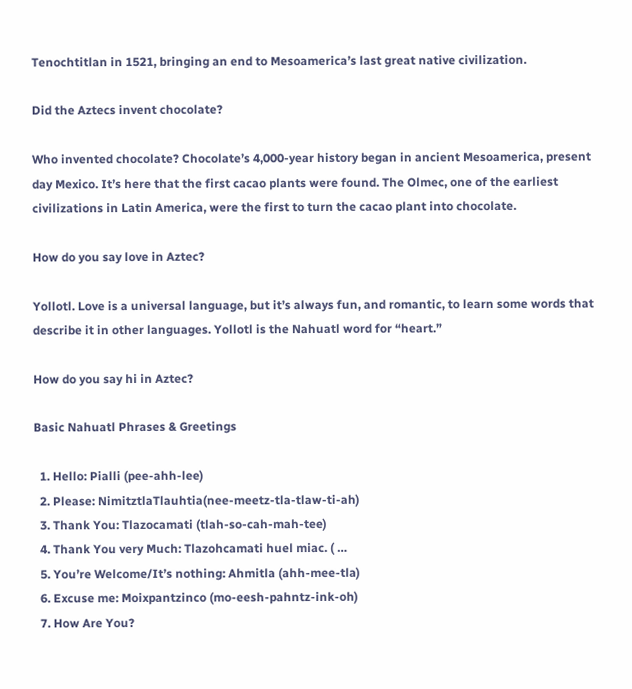Tenochtitlan in 1521, bringing an end to Mesoamerica’s last great native civilization.

Did the Aztecs invent chocolate?

Who invented chocolate? Chocolate’s 4,000-year history began in ancient Mesoamerica, present day Mexico. It’s here that the first cacao plants were found. The Olmec, one of the earliest civilizations in Latin America, were the first to turn the cacao plant into chocolate.

How do you say love in Aztec?

Yollotl. Love is a universal language, but it’s always fun, and romantic, to learn some words that describe it in other languages. Yollotl is the Nahuatl word for “heart.”

How do you say hi in Aztec?

Basic Nahuatl Phrases & Greetings

  1. Hello: Pialli (pee-ahh-lee)
  2. Please: NimitztlaTlauhtia(nee-meetz-tla-tlaw-ti-ah)
  3. Thank You: Tlazocamati (tlah-so-cah-mah-tee)
  4. Thank You very Much: Tlazohcamati huel miac. ( …
  5. You’re Welcome/It’s nothing: Ahmitla (ahh-mee-tla)
  6. Excuse me: Moixpantzinco (mo-eesh-pahntz-ink-oh)
  7. How Are You?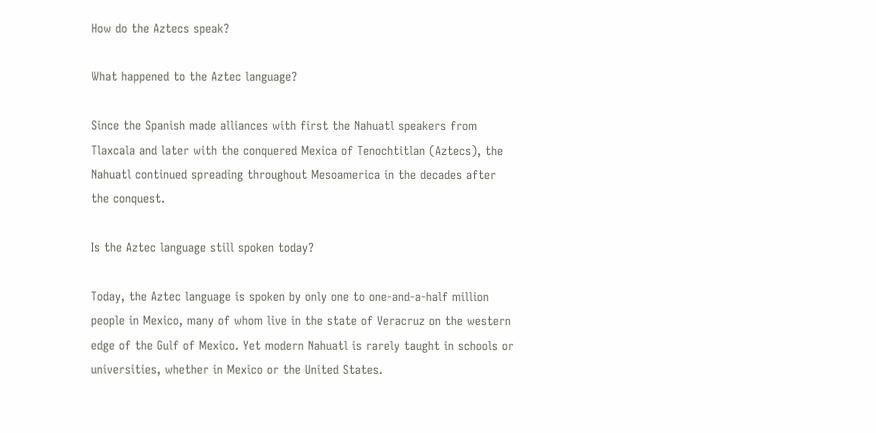How do the Aztecs speak?

What happened to the Aztec language?

Since the Spanish made alliances with first the Nahuatl speakers from Tlaxcala and later with the conquered Mexica of Tenochtitlan (Aztecs), the Nahuatl continued spreading throughout Mesoamerica in the decades after the conquest.

Is the Aztec language still spoken today?

Today, the Aztec language is spoken by only one to one-and-a-half million people in Mexico, many of whom live in the state of Veracruz on the western edge of the Gulf of Mexico. Yet modern Nahuatl is rarely taught in schools or universities, whether in Mexico or the United States.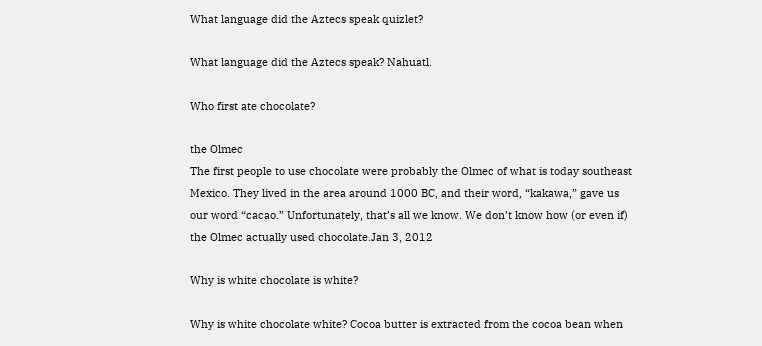What language did the Aztecs speak quizlet?

What language did the Aztecs speak? Nahuatl.

Who first ate chocolate?

the Olmec
The first people to use chocolate were probably the Olmec of what is today southeast Mexico. They lived in the area around 1000 BC, and their word, “kakawa,” gave us our word “cacao.” Unfortunately, that’s all we know. We don’t know how (or even if) the Olmec actually used chocolate.Jan 3, 2012

Why is white chocolate is white?

Why is white chocolate white? Cocoa butter is extracted from the cocoa bean when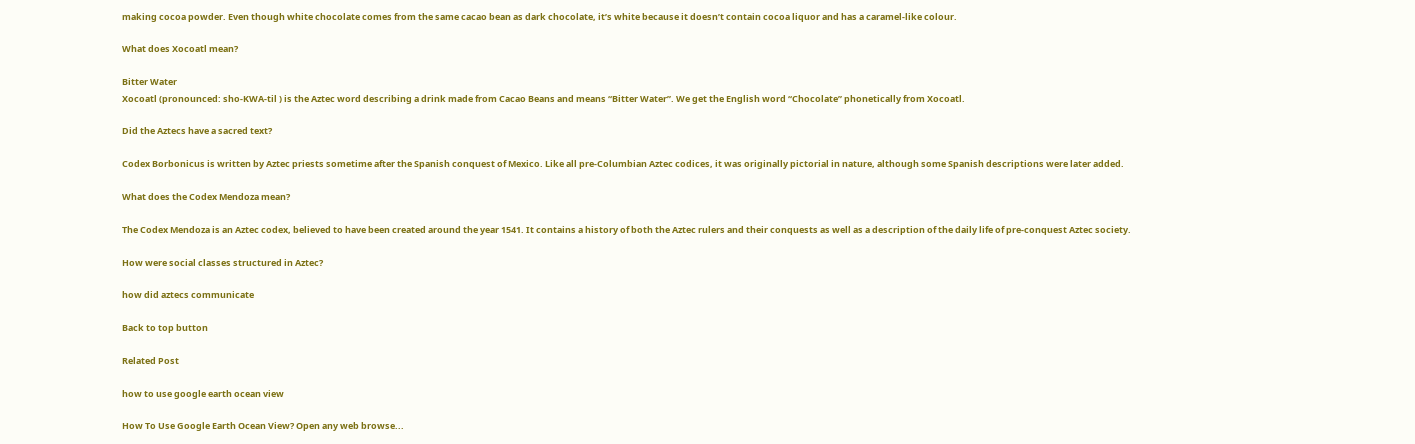making cocoa powder. Even though white chocolate comes from the same cacao bean as dark chocolate, it’s white because it doesn’t contain cocoa liquor and has a caramel-like colour.

What does Xocoatl mean?

Bitter Water
Xocoatl (pronounced: sho-KWA-til ) is the Aztec word describing a drink made from Cacao Beans and means “Bitter Water”. We get the English word “Chocolate” phonetically from Xocoatl.

Did the Aztecs have a sacred text?

Codex Borbonicus is written by Aztec priests sometime after the Spanish conquest of Mexico. Like all pre-Columbian Aztec codices, it was originally pictorial in nature, although some Spanish descriptions were later added.

What does the Codex Mendoza mean?

The Codex Mendoza is an Aztec codex, believed to have been created around the year 1541. It contains a history of both the Aztec rulers and their conquests as well as a description of the daily life of pre-conquest Aztec society.

How were social classes structured in Aztec?

how did aztecs communicate

Back to top button

Related Post

how to use google earth ocean view

How To Use Google Earth Ocean View? Open any web browse...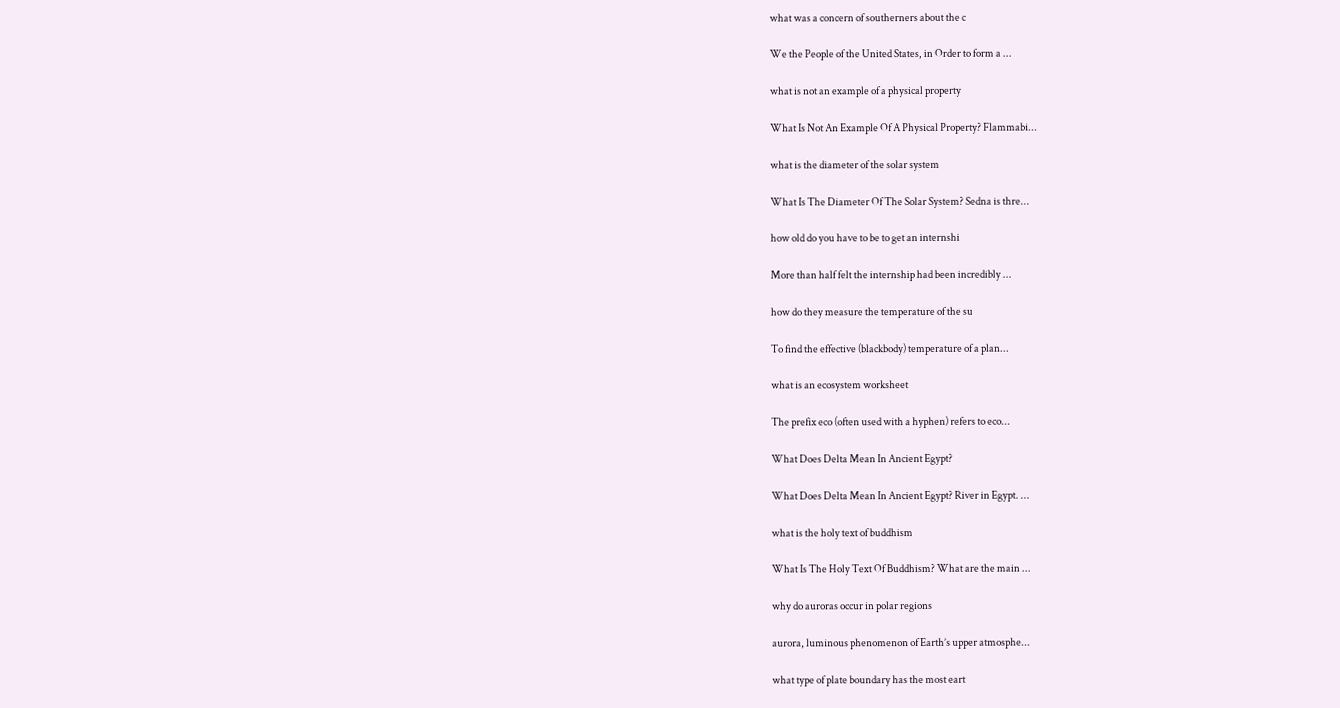what was a concern of southerners about the c

We the People of the United States, in Order to form a ...

what is not an example of a physical property

What Is Not An Example Of A Physical Property? Flammabi...

what is the diameter of the solar system

What Is The Diameter Of The Solar System? Sedna is thre...

how old do you have to be to get an internshi

More than half felt the internship had been incredibly ...

how do they measure the temperature of the su

To find the effective (blackbody) temperature of a plan...

what is an ecosystem worksheet

The prefix eco (often used with a hyphen) refers to eco...

What Does Delta Mean In Ancient Egypt?

What Does Delta Mean In Ancient Egypt? River in Egypt. ...

what is the holy text of buddhism

What Is The Holy Text Of Buddhism? What are the main ...

why do auroras occur in polar regions

aurora, luminous phenomenon of Earth’s upper atmosphe...

what type of plate boundary has the most eart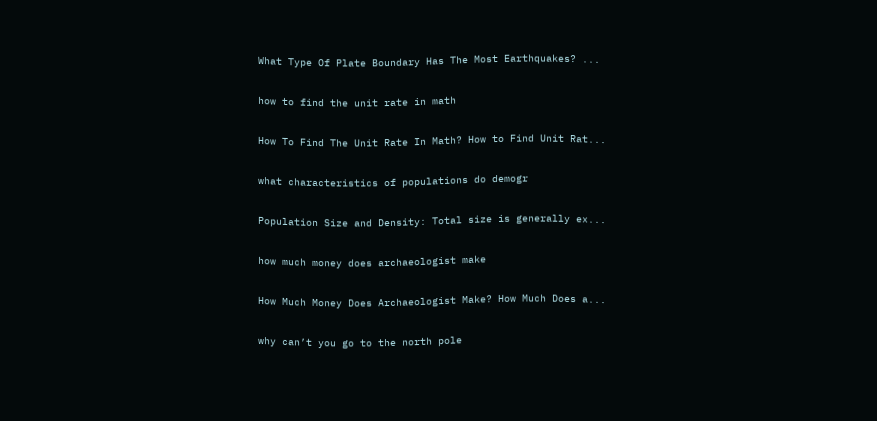What Type Of Plate Boundary Has The Most Earthquakes? ...

how to find the unit rate in math

How To Find The Unit Rate In Math? How to Find Unit Rat...

what characteristics of populations do demogr

Population Size and Density: Total size is generally ex...

how much money does archaeologist make

How Much Money Does Archaeologist Make? How Much Does a...

why can’t you go to the north pole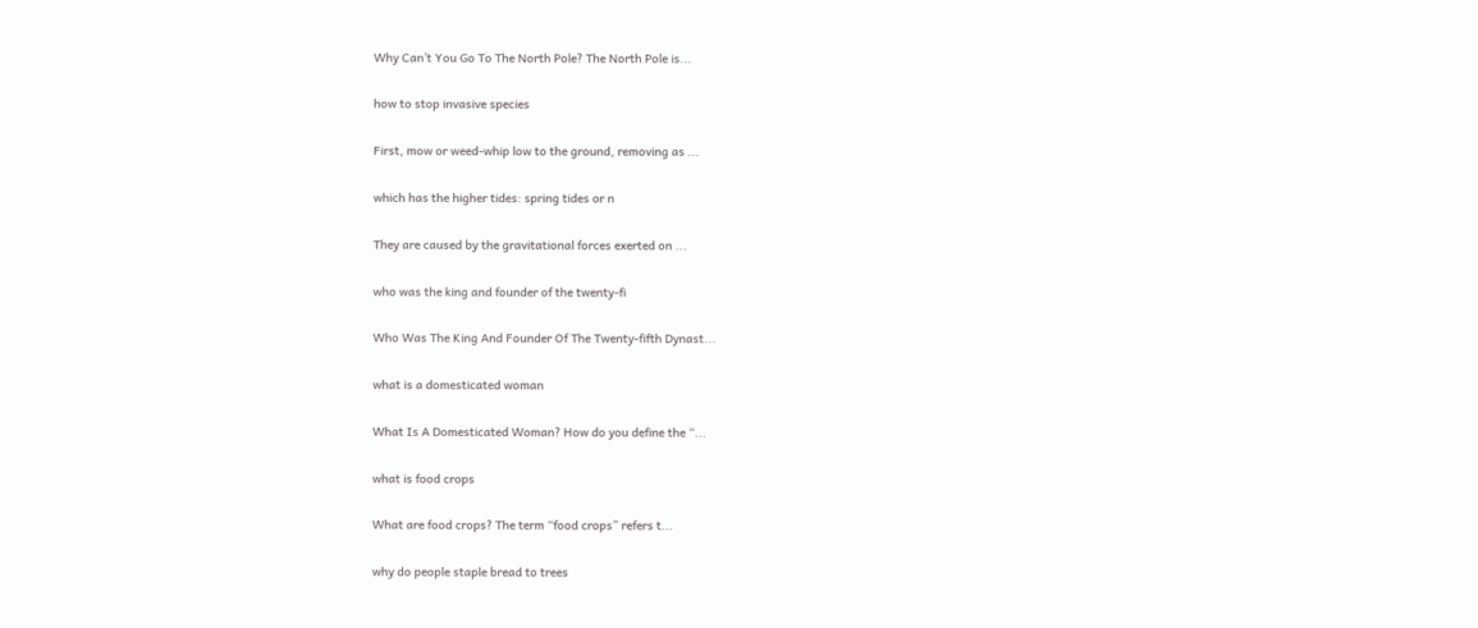Why Can’t You Go To The North Pole? The North Pole is...

how to stop invasive species

First, mow or weed-whip low to the ground, removing as ...

which has the higher tides: spring tides or n

They are caused by the gravitational forces exerted on ...

who was the king and founder of the twenty-fi

Who Was The King And Founder Of The Twenty-fifth Dynast...

what is a domesticated woman

What Is A Domesticated Woman? How do you define the “...

what is food crops

What are food crops? The term “food crops” refers t...

why do people staple bread to trees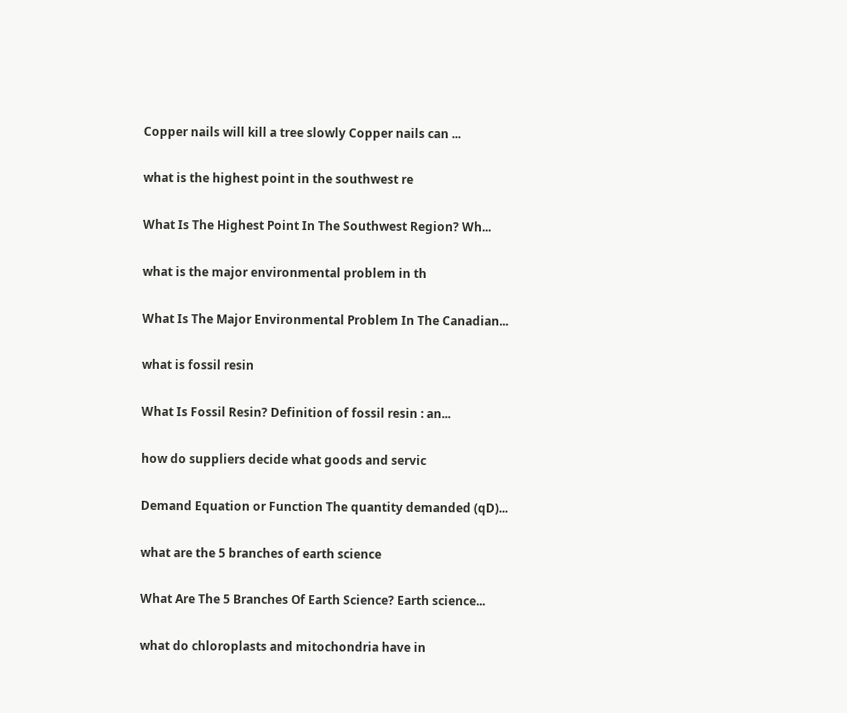Copper nails will kill a tree slowly Copper nails can ...

what is the highest point in the southwest re

What Is The Highest Point In The Southwest Region? Wh...

what is the major environmental problem in th

What Is The Major Environmental Problem In The Canadian...

what is fossil resin

What Is Fossil Resin? Definition of fossil resin : an...

how do suppliers decide what goods and servic

Demand Equation or Function The quantity demanded (qD)...

what are the 5 branches of earth science

What Are The 5 Branches Of Earth Science? Earth science...

what do chloroplasts and mitochondria have in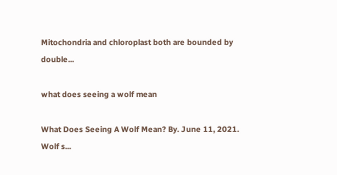Mitochondria and chloroplast both are bounded by double...

what does seeing a wolf mean

What Does Seeing A Wolf Mean? By. June 11, 2021. Wolf s...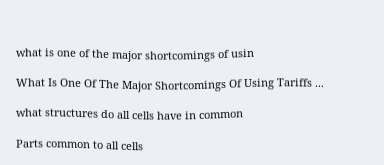what is one of the major shortcomings of usin

What Is One Of The Major Shortcomings Of Using Tariffs ...

what structures do all cells have in common

Parts common to all cells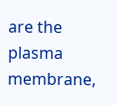are the plasma membrane,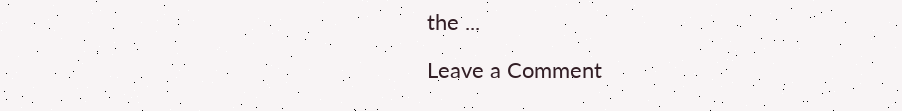the ...

Leave a Comment